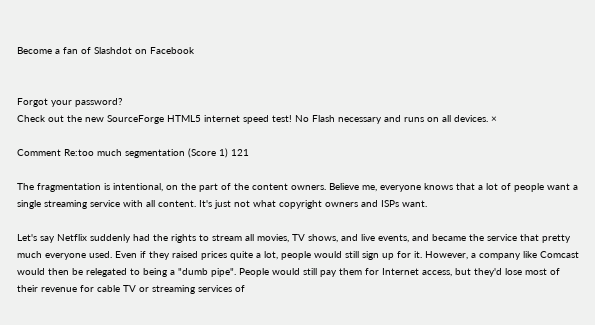Become a fan of Slashdot on Facebook


Forgot your password?
Check out the new SourceForge HTML5 internet speed test! No Flash necessary and runs on all devices. ×

Comment Re:too much segmentation (Score 1) 121

The fragmentation is intentional, on the part of the content owners. Believe me, everyone knows that a lot of people want a single streaming service with all content. It's just not what copyright owners and ISPs want.

Let's say Netflix suddenly had the rights to stream all movies, TV shows, and live events, and became the service that pretty much everyone used. Even if they raised prices quite a lot, people would still sign up for it. However, a company like Comcast would then be relegated to being a "dumb pipe". People would still pay them for Internet access, but they'd lose most of their revenue for cable TV or streaming services of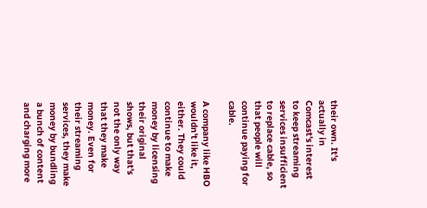their own. It's actually in Comcast's interest to keep streaming services insufficient to replace cable, so that people will continue paying for cable.

A company like HBO wouldn't like it, either. They could continue to make money by licensing their original shows, but that's not the only way that they make money. Even for their streaming services, they make money by bundling a bunch of content and charging more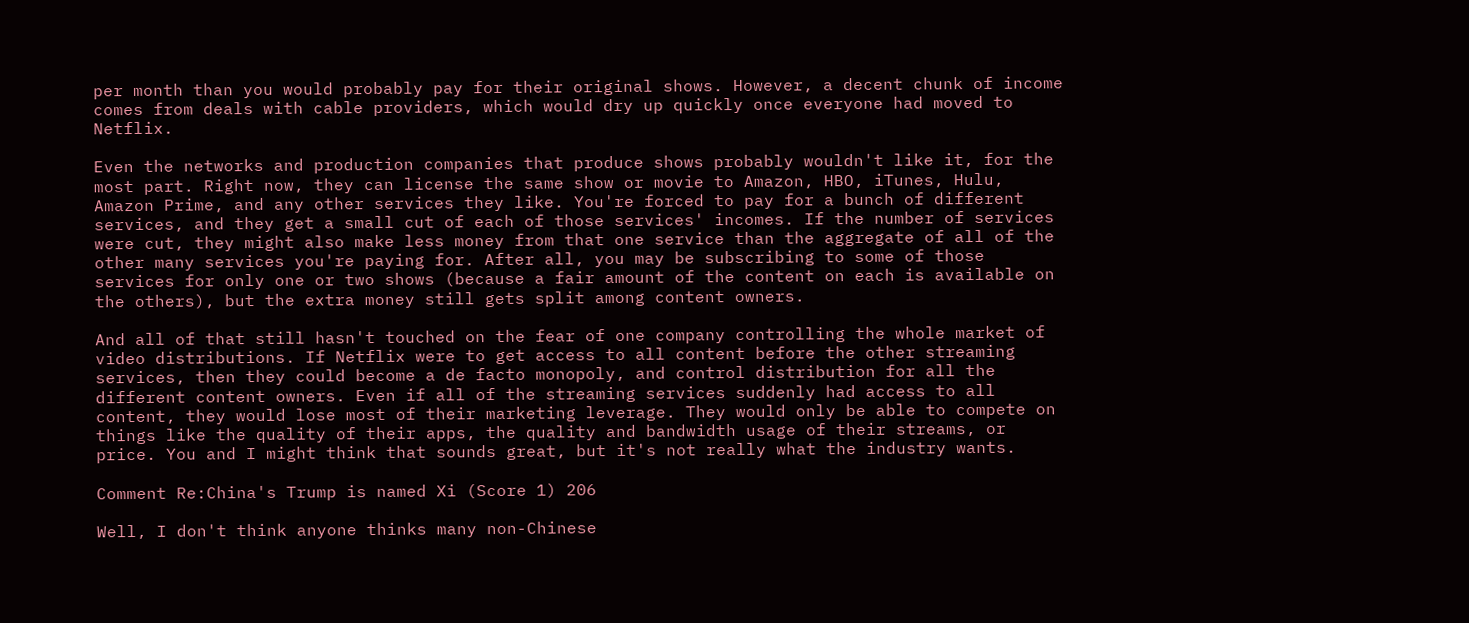per month than you would probably pay for their original shows. However, a decent chunk of income comes from deals with cable providers, which would dry up quickly once everyone had moved to Netflix.

Even the networks and production companies that produce shows probably wouldn't like it, for the most part. Right now, they can license the same show or movie to Amazon, HBO, iTunes, Hulu, Amazon Prime, and any other services they like. You're forced to pay for a bunch of different services, and they get a small cut of each of those services' incomes. If the number of services were cut, they might also make less money from that one service than the aggregate of all of the other many services you're paying for. After all, you may be subscribing to some of those services for only one or two shows (because a fair amount of the content on each is available on the others), but the extra money still gets split among content owners.

And all of that still hasn't touched on the fear of one company controlling the whole market of video distributions. If Netflix were to get access to all content before the other streaming services, then they could become a de facto monopoly, and control distribution for all the different content owners. Even if all of the streaming services suddenly had access to all content, they would lose most of their marketing leverage. They would only be able to compete on things like the quality of their apps, the quality and bandwidth usage of their streams, or price. You and I might think that sounds great, but it's not really what the industry wants.

Comment Re:China's Trump is named Xi (Score 1) 206

Well, I don't think anyone thinks many non-Chinese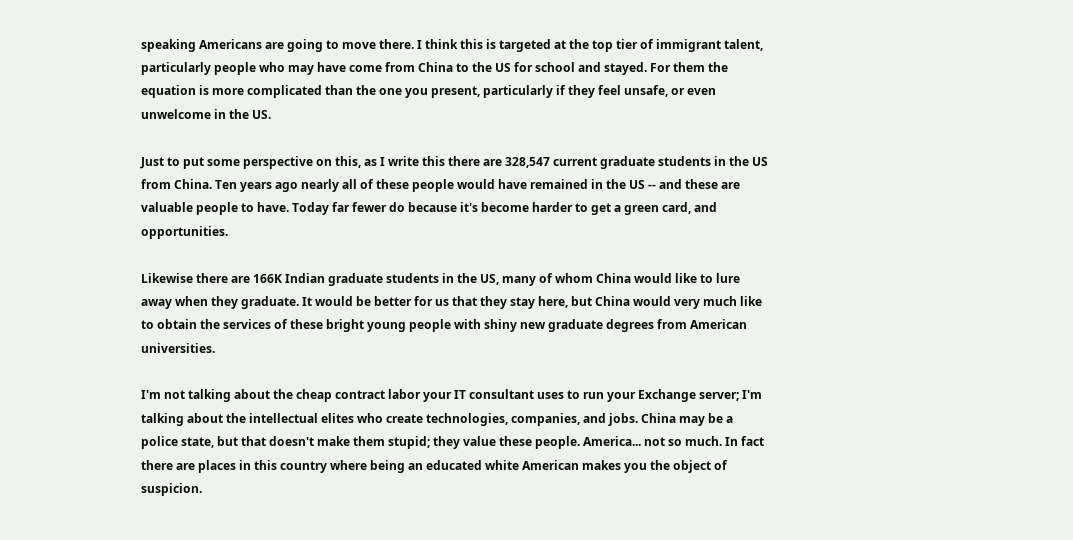speaking Americans are going to move there. I think this is targeted at the top tier of immigrant talent, particularly people who may have come from China to the US for school and stayed. For them the equation is more complicated than the one you present, particularly if they feel unsafe, or even unwelcome in the US.

Just to put some perspective on this, as I write this there are 328,547 current graduate students in the US from China. Ten years ago nearly all of these people would have remained in the US -- and these are valuable people to have. Today far fewer do because it's become harder to get a green card, and opportunities.

Likewise there are 166K Indian graduate students in the US, many of whom China would like to lure away when they graduate. It would be better for us that they stay here, but China would very much like to obtain the services of these bright young people with shiny new graduate degrees from American universities.

I'm not talking about the cheap contract labor your IT consultant uses to run your Exchange server; I'm talking about the intellectual elites who create technologies, companies, and jobs. China may be a police state, but that doesn't make them stupid; they value these people. America... not so much. In fact there are places in this country where being an educated white American makes you the object of suspicion.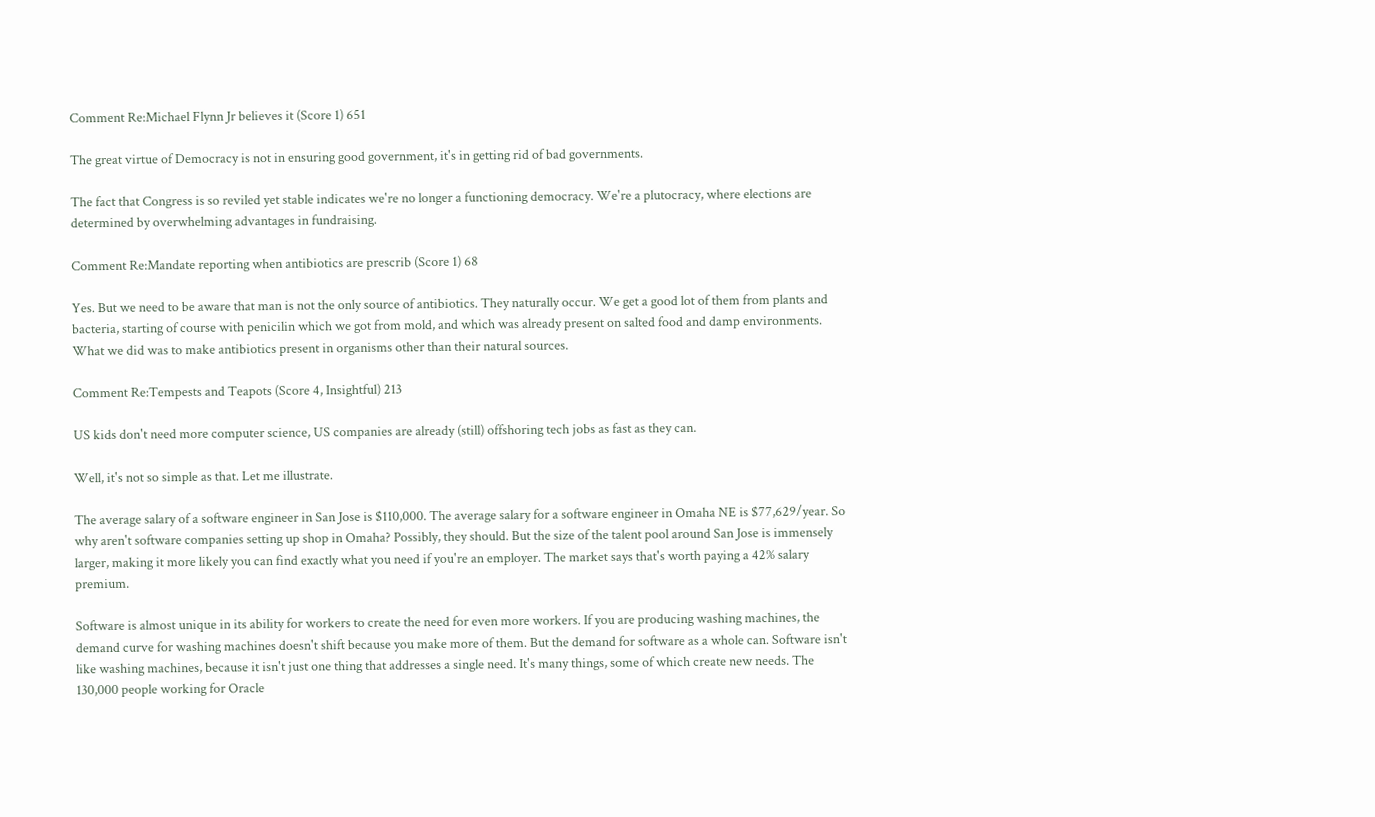Comment Re:Michael Flynn Jr believes it (Score 1) 651

The great virtue of Democracy is not in ensuring good government, it's in getting rid of bad governments.

The fact that Congress is so reviled yet stable indicates we're no longer a functioning democracy. We're a plutocracy, where elections are determined by overwhelming advantages in fundraising.

Comment Re:Mandate reporting when antibiotics are prescrib (Score 1) 68

Yes. But we need to be aware that man is not the only source of antibiotics. They naturally occur. We get a good lot of them from plants and bacteria, starting of course with penicilin which we got from mold, and which was already present on salted food and damp environments. What we did was to make antibiotics present in organisms other than their natural sources.

Comment Re:Tempests and Teapots (Score 4, Insightful) 213

US kids don't need more computer science, US companies are already (still) offshoring tech jobs as fast as they can.

Well, it's not so simple as that. Let me illustrate.

The average salary of a software engineer in San Jose is $110,000. The average salary for a software engineer in Omaha NE is $77,629/year. So why aren't software companies setting up shop in Omaha? Possibly, they should. But the size of the talent pool around San Jose is immensely larger, making it more likely you can find exactly what you need if you're an employer. The market says that's worth paying a 42% salary premium.

Software is almost unique in its ability for workers to create the need for even more workers. If you are producing washing machines, the demand curve for washing machines doesn't shift because you make more of them. But the demand for software as a whole can. Software isn't like washing machines, because it isn't just one thing that addresses a single need. It's many things, some of which create new needs. The 130,000 people working for Oracle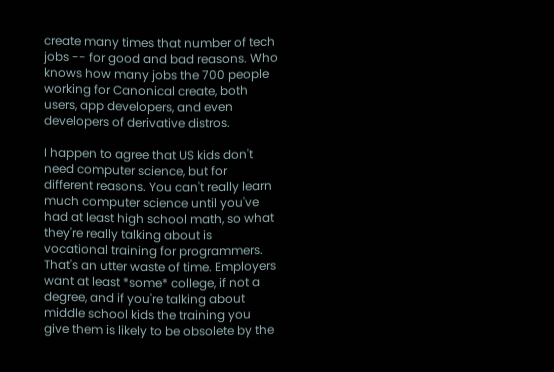create many times that number of tech jobs -- for good and bad reasons. Who knows how many jobs the 700 people working for Canonical create, both users, app developers, and even developers of derivative distros.

I happen to agree that US kids don't need computer science, but for different reasons. You can't really learn much computer science until you've had at least high school math, so what they're really talking about is vocational training for programmers. That's an utter waste of time. Employers want at least *some* college, if not a degree, and if you're talking about middle school kids the training you give them is likely to be obsolete by the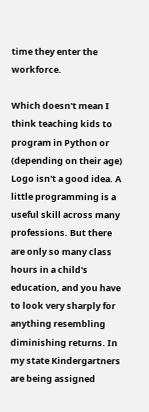time they enter the workforce.

Which doesn't mean I think teaching kids to program in Python or (depending on their age) Logo isn't a good idea. A little programming is a useful skill across many professions. But there are only so many class hours in a child's education, and you have to look very sharply for anything resembling diminishing returns. In my state Kindergartners are being assigned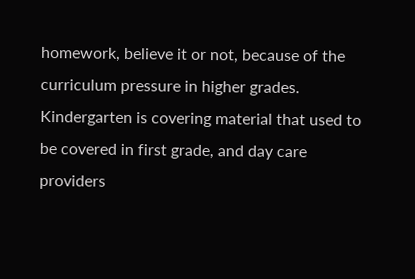homework, believe it or not, because of the curriculum pressure in higher grades. Kindergarten is covering material that used to be covered in first grade, and day care providers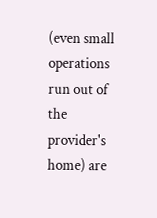(even small operations run out of the provider's home) are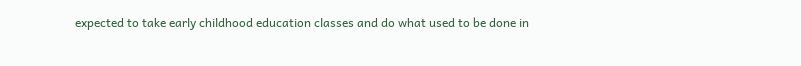expected to take early childhood education classes and do what used to be done in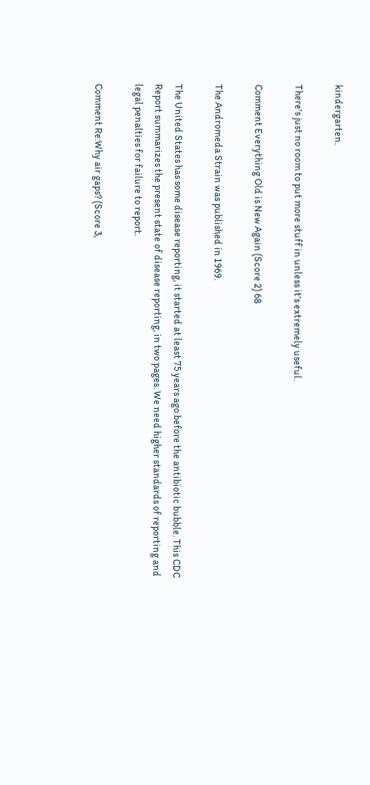kindergarten.

There's just no room to put more stuff in unless it's extremely useful.

Comment Everything Old is New Again (Score 2) 68

The Andromeda Strain was published in 1969.

The United States has some disease reporting, it started at least 75 years ago before the antibiotic bubble. This CDC Report summarizes the present state of disease reporting, in two pages. We need higher standards of reporting and legal penalties for failure to report.

Comment Re:Why air gaps? (Score 3,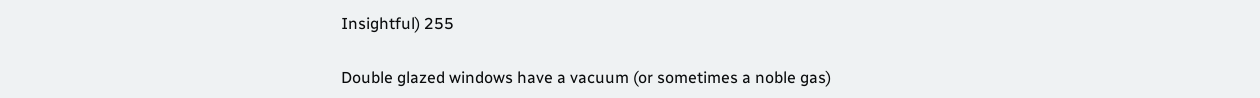Insightful) 255

Double glazed windows have a vacuum (or sometimes a noble gas)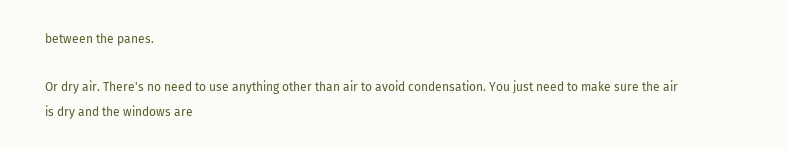between the panes.

Or dry air. There's no need to use anything other than air to avoid condensation. You just need to make sure the air is dry and the windows are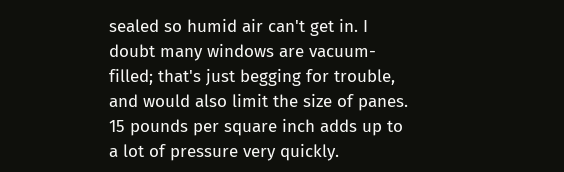sealed so humid air can't get in. I doubt many windows are vacuum-filled; that's just begging for trouble, and would also limit the size of panes. 15 pounds per square inch adds up to a lot of pressure very quickly.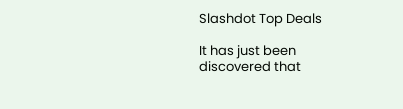Slashdot Top Deals

It has just been discovered that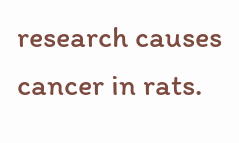research causes cancer in rats.